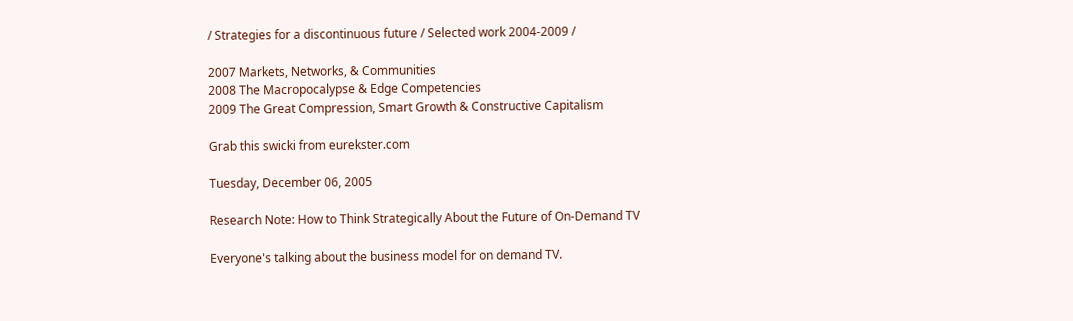/ Strategies for a discontinuous future / Selected work 2004-2009 /

2007 Markets, Networks, & Communities
2008 The Macropocalypse & Edge Competencies
2009 The Great Compression, Smart Growth & Constructive Capitalism

Grab this swicki from eurekster.com

Tuesday, December 06, 2005

Research Note: How to Think Strategically About the Future of On-Demand TV

Everyone's talking about the business model for on demand TV.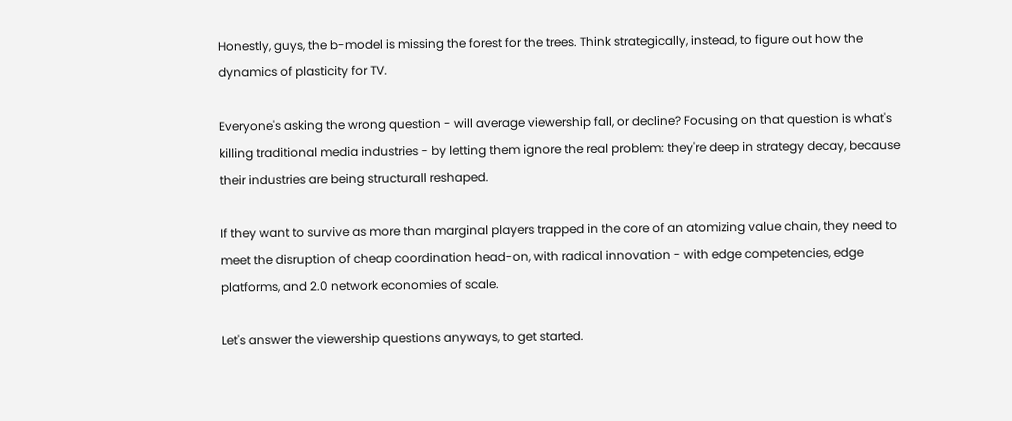Honestly, guys, the b-model is missing the forest for the trees. Think strategically, instead, to figure out how the dynamics of plasticity for TV.

Everyone's asking the wrong question - will average viewership fall, or decline? Focusing on that question is what's killing traditional media industries - by letting them ignore the real problem: they're deep in strategy decay, because their industries are being structurall reshaped.

If they want to survive as more than marginal players trapped in the core of an atomizing value chain, they need to meet the disruption of cheap coordination head-on, with radical innovation - with edge competencies, edge platforms, and 2.0 network economies of scale.

Let's answer the viewership questions anyways, to get started.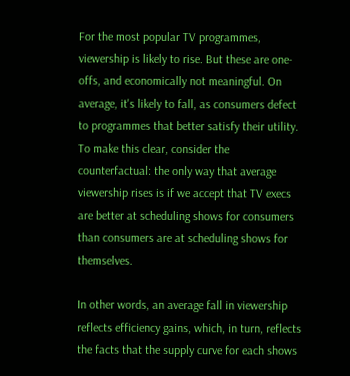For the most popular TV programmes, viewership is likely to rise. But these are one-offs, and economically not meaningful. On average, it's likely to fall, as consumers defect to programmes that better satisfy their utility. To make this clear, consider the counterfactual: the only way that average viewership rises is if we accept that TV execs are better at scheduling shows for consumers than consumers are at scheduling shows for themselves.

In other words, an average fall in viewership reflects efficiency gains, which, in turn, reflects the facts that the supply curve for each shows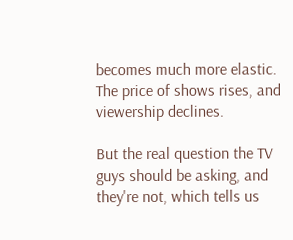becomes much more elastic. The price of shows rises, and viewership declines.

But the real question the TV guys should be asking, and they're not, which tells us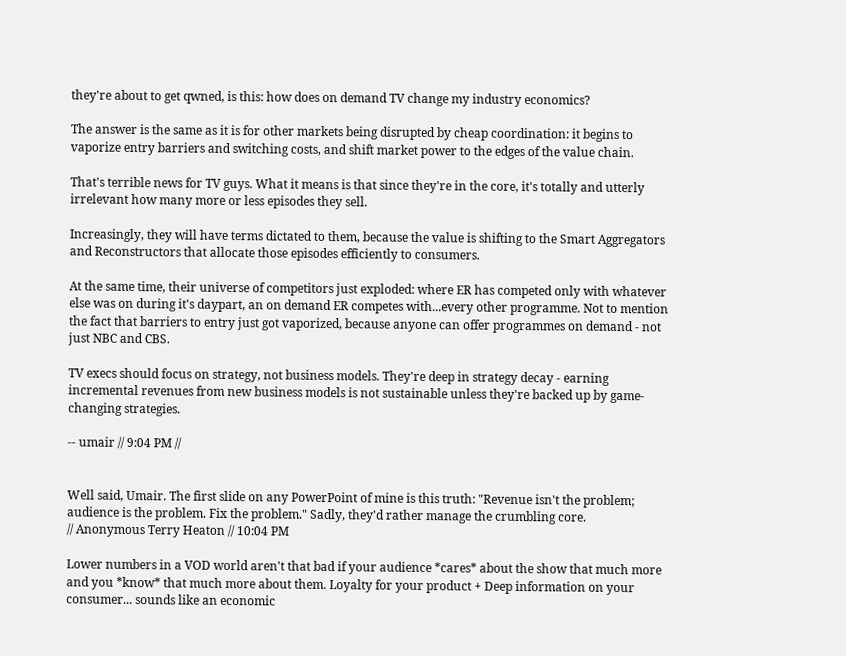they're about to get qwned, is this: how does on demand TV change my industry economics?

The answer is the same as it is for other markets being disrupted by cheap coordination: it begins to vaporize entry barriers and switching costs, and shift market power to the edges of the value chain.

That's terrible news for TV guys. What it means is that since they're in the core, it's totally and utterly irrelevant how many more or less episodes they sell.

Increasingly, they will have terms dictated to them, because the value is shifting to the Smart Aggregators and Reconstructors that allocate those episodes efficiently to consumers.

At the same time, their universe of competitors just exploded: where ER has competed only with whatever else was on during it's daypart, an on demand ER competes with...every other programme. Not to mention the fact that barriers to entry just got vaporized, because anyone can offer programmes on demand - not just NBC and CBS.

TV execs should focus on strategy, not business models. They're deep in strategy decay - earning incremental revenues from new business models is not sustainable unless they're backed up by game-changing strategies.

-- umair // 9:04 PM //


Well said, Umair. The first slide on any PowerPoint of mine is this truth: "Revenue isn't the problem; audience is the problem. Fix the problem." Sadly, they'd rather manage the crumbling core.
// Anonymous Terry Heaton // 10:04 PM

Lower numbers in a VOD world aren't that bad if your audience *cares* about the show that much more and you *know* that much more about them. Loyalty for your product + Deep information on your consumer... sounds like an economic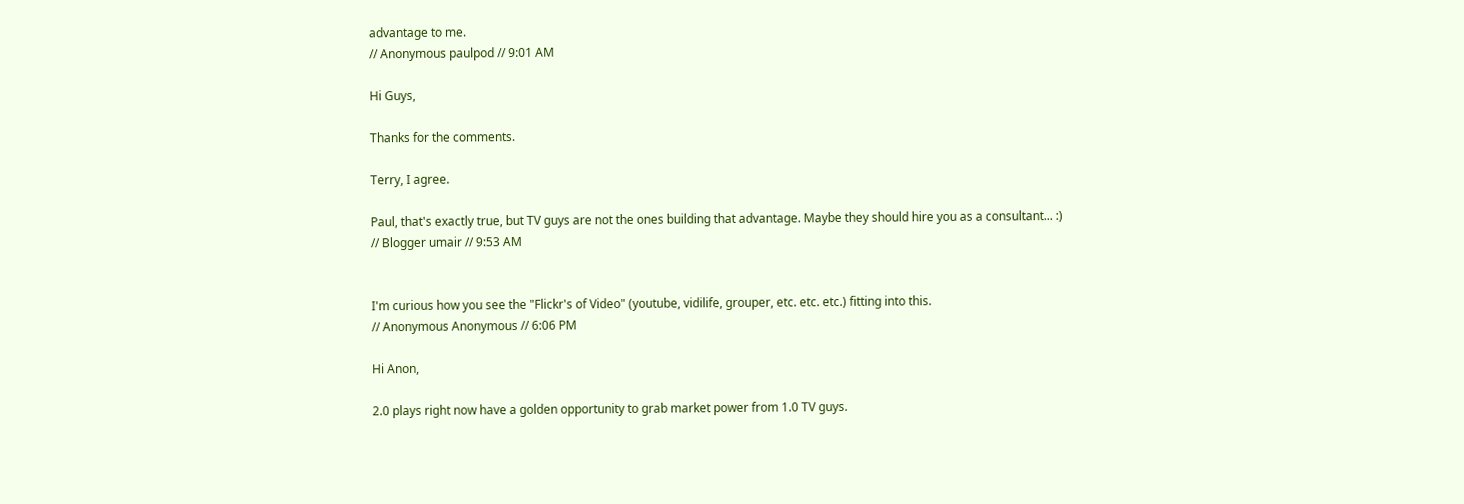advantage to me.
// Anonymous paulpod // 9:01 AM

Hi Guys,

Thanks for the comments.

Terry, I agree.

Paul, that's exactly true, but TV guys are not the ones building that advantage. Maybe they should hire you as a consultant... :)
// Blogger umair // 9:53 AM


I'm curious how you see the "Flickr's of Video" (youtube, vidilife, grouper, etc. etc. etc.) fitting into this.
// Anonymous Anonymous // 6:06 PM

Hi Anon,

2.0 plays right now have a golden opportunity to grab market power from 1.0 TV guys.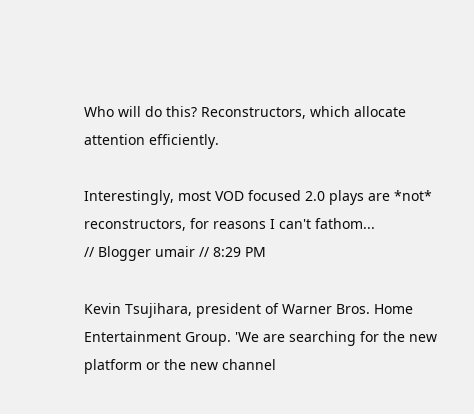Who will do this? Reconstructors, which allocate attention efficiently.

Interestingly, most VOD focused 2.0 plays are *not* reconstructors, for reasons I can't fathom...
// Blogger umair // 8:29 PM

Kevin Tsujihara, president of Warner Bros. Home Entertainment Group. 'We are searching for the new platform or the new channel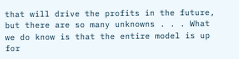that will drive the profits in the future, but there are so many unknowns . . . What we do know is that the entire model is up for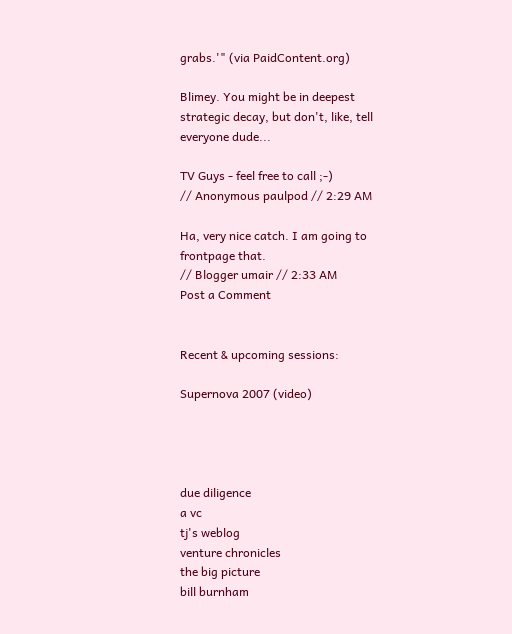grabs.'" (via PaidContent.org)

Blimey. You might be in deepest strategic decay, but don't, like, tell everyone dude...

TV Guys - feel free to call ;-)
// Anonymous paulpod // 2:29 AM

Ha, very nice catch. I am going to frontpage that.
// Blogger umair // 2:33 AM
Post a Comment


Recent & upcoming sessions:

Supernova 2007 (video)




due diligence
a vc
tj's weblog
venture chronicles
the big picture
bill burnham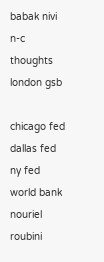babak nivi
n-c thoughts
london gsb

chicago fed
dallas fed
ny fed
world bank
nouriel roubini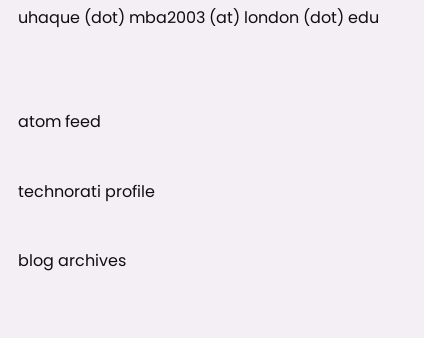uhaque (dot) mba2003 (at) london (dot) edu


atom feed

technorati profile

blog archives